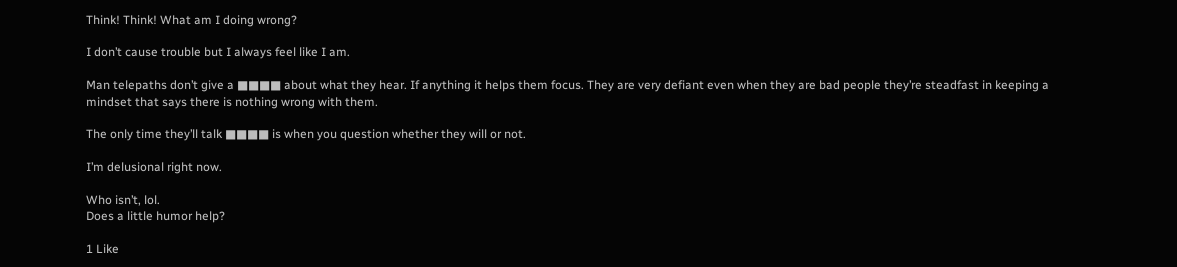Think! Think! What am I doing wrong?

I don’t cause trouble but I always feel like I am.

Man telepaths don’t give a ■■■■ about what they hear. If anything it helps them focus. They are very defiant even when they are bad people they’re steadfast in keeping a mindset that says there is nothing wrong with them.

The only time they’ll talk ■■■■ is when you question whether they will or not.

I’m delusional right now.

Who isn’t, lol.
Does a little humor help?

1 Like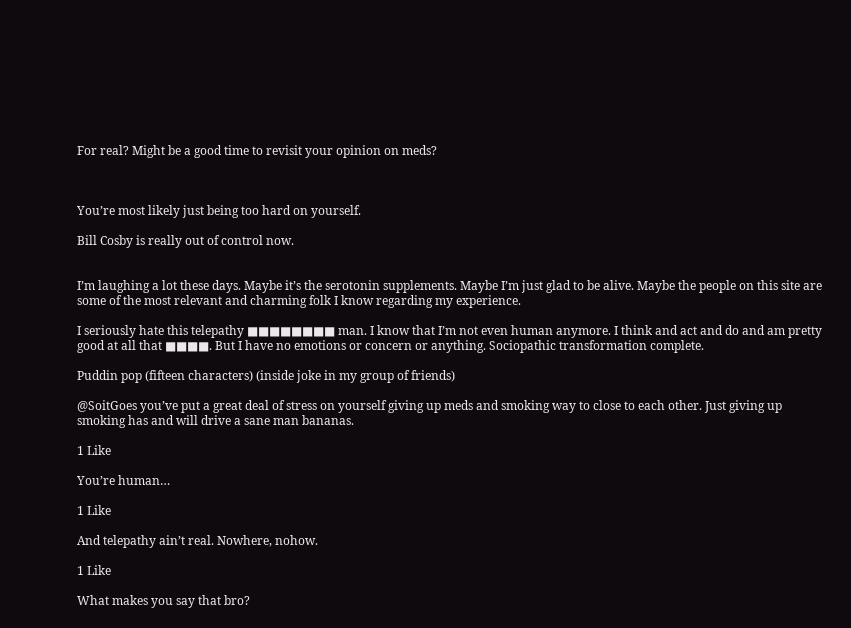For real? Might be a good time to revisit your opinion on meds?



You’re most likely just being too hard on yourself.

Bill Cosby is really out of control now.


I’m laughing a lot these days. Maybe it’s the serotonin supplements. Maybe I’m just glad to be alive. Maybe the people on this site are some of the most relevant and charming folk I know regarding my experience.

I seriously hate this telepathy ■■■■■■■■ man. I know that I’m not even human anymore. I think and act and do and am pretty good at all that ■■■■. But I have no emotions or concern or anything. Sociopathic transformation complete.

Puddin pop (fifteen characters) (inside joke in my group of friends)

@SoitGoes you’ve put a great deal of stress on yourself giving up meds and smoking way to close to each other. Just giving up smoking has and will drive a sane man bananas.

1 Like

You’re human…

1 Like

And telepathy ain’t real. Nowhere, nohow.

1 Like

What makes you say that bro?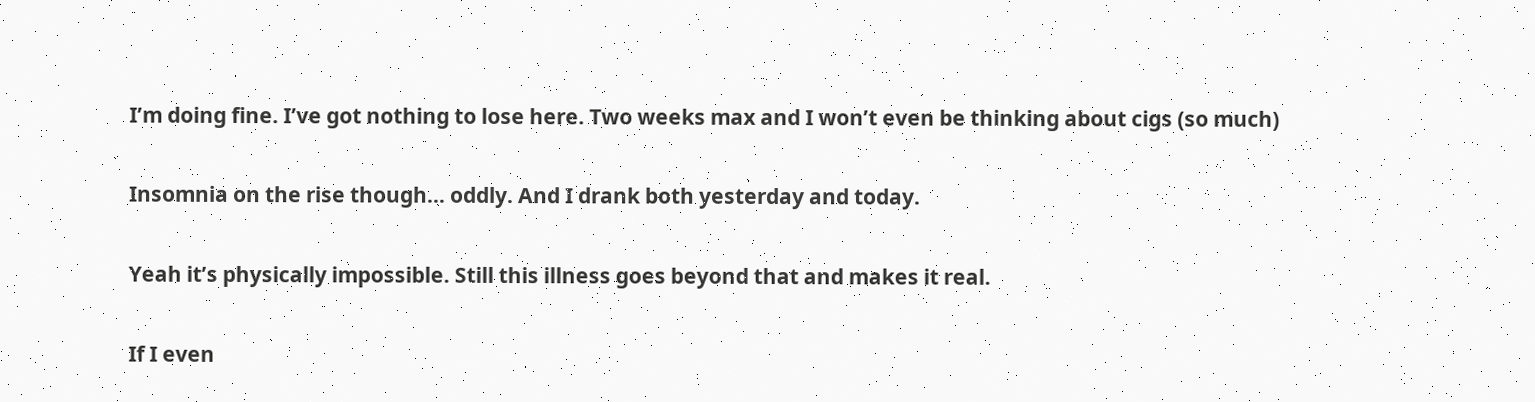I’m doing fine. I’ve got nothing to lose here. Two weeks max and I won’t even be thinking about cigs (so much)

Insomnia on the rise though… oddly. And I drank both yesterday and today.

Yeah it’s physically impossible. Still this illness goes beyond that and makes it real.

If I even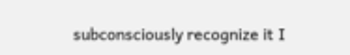subconsciously recognize it I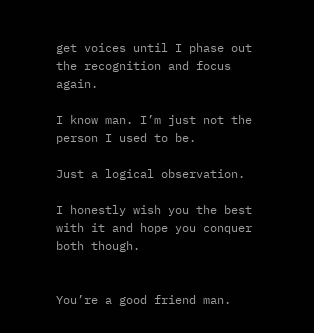get voices until I phase out the recognition and focus again.

I know man. I’m just not the person I used to be.

Just a logical observation.

I honestly wish you the best with it and hope you conquer both though.


You’re a good friend man.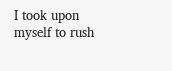I took upon myself to rush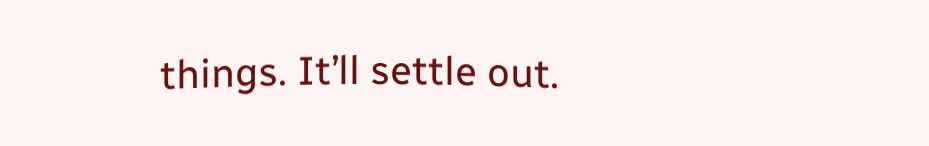things. It’ll settle out.